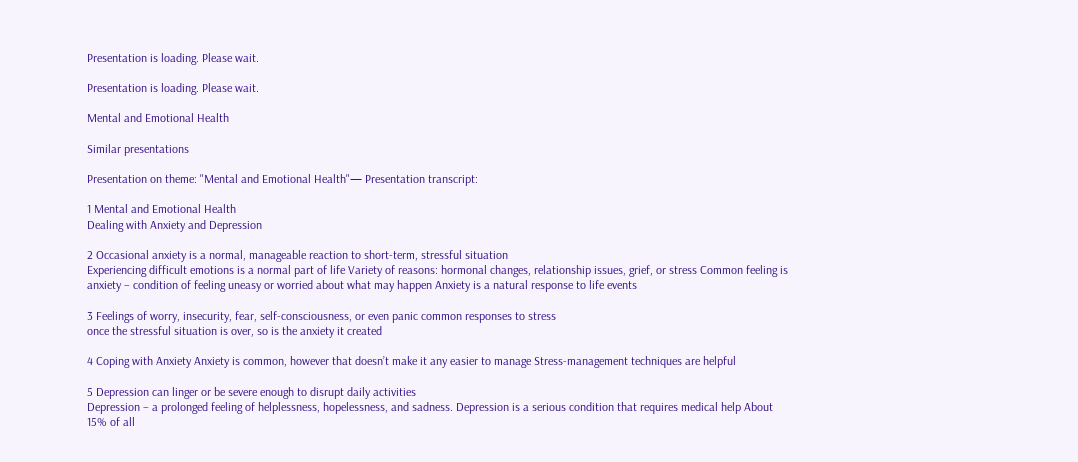Presentation is loading. Please wait.

Presentation is loading. Please wait.

Mental and Emotional Health

Similar presentations

Presentation on theme: "Mental and Emotional Health"— Presentation transcript:

1 Mental and Emotional Health
Dealing with Anxiety and Depression

2 Occasional anxiety is a normal, manageable reaction to short-term, stressful situation
Experiencing difficult emotions is a normal part of life Variety of reasons: hormonal changes, relationship issues, grief, or stress Common feeling is anxiety – condition of feeling uneasy or worried about what may happen Anxiety is a natural response to life events

3 Feelings of worry, insecurity, fear, self-consciousness, or even panic common responses to stress
once the stressful situation is over, so is the anxiety it created

4 Coping with Anxiety Anxiety is common, however that doesn’t make it any easier to manage Stress-management techniques are helpful

5 Depression can linger or be severe enough to disrupt daily activities
Depression – a prolonged feeling of helplessness, hopelessness, and sadness. Depression is a serious condition that requires medical help About 15% of all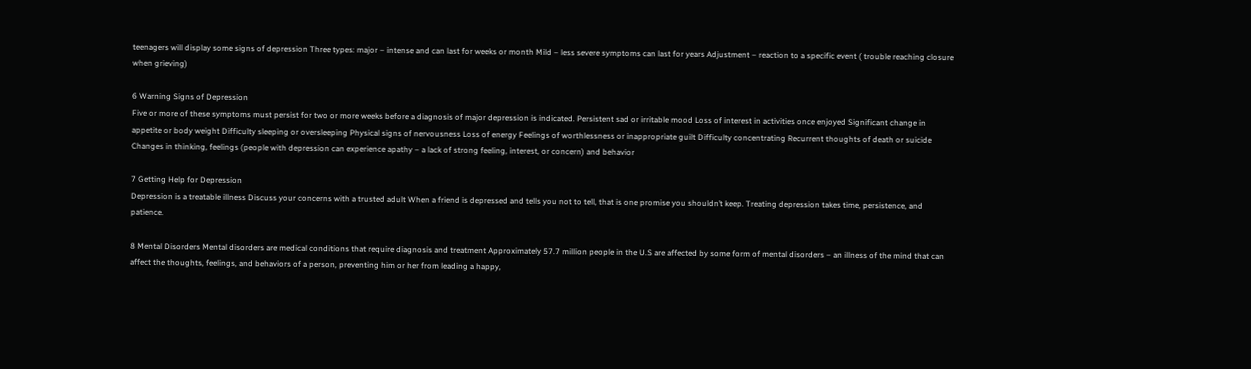teenagers will display some signs of depression Three types: major – intense and can last for weeks or month Mild – less severe symptoms can last for years Adjustment – reaction to a specific event ( trouble reaching closure when grieving)

6 Warning Signs of Depression
Five or more of these symptoms must persist for two or more weeks before a diagnosis of major depression is indicated. Persistent sad or irritable mood Loss of interest in activities once enjoyed Significant change in appetite or body weight Difficulty sleeping or oversleeping Physical signs of nervousness Loss of energy Feelings of worthlessness or inappropriate guilt Difficulty concentrating Recurrent thoughts of death or suicide Changes in thinking, feelings (people with depression can experience apathy – a lack of strong feeling, interest, or concern) and behavior

7 Getting Help for Depression
Depression is a treatable illness Discuss your concerns with a trusted adult When a friend is depressed and tells you not to tell, that is one promise you shouldn’t keep. Treating depression takes time, persistence, and patience.

8 Mental Disorders Mental disorders are medical conditions that require diagnosis and treatment Approximately 57.7 million people in the U.S are affected by some form of mental disorders – an illness of the mind that can affect the thoughts, feelings, and behaviors of a person, preventing him or her from leading a happy,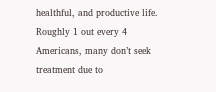healthful, and productive life. Roughly 1 out every 4 Americans, many don’t seek treatment due to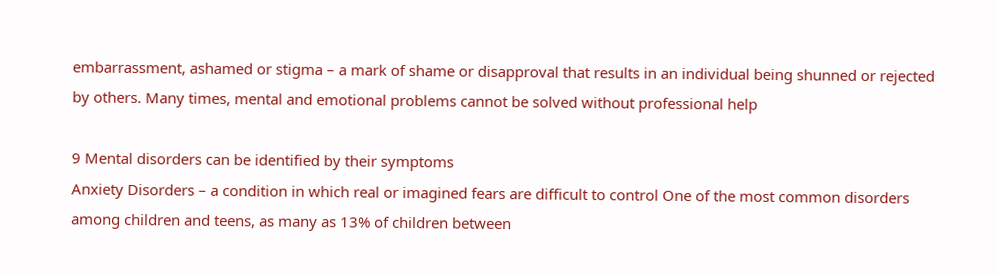embarrassment, ashamed or stigma – a mark of shame or disapproval that results in an individual being shunned or rejected by others. Many times, mental and emotional problems cannot be solved without professional help

9 Mental disorders can be identified by their symptoms
Anxiety Disorders – a condition in which real or imagined fears are difficult to control One of the most common disorders among children and teens, as many as 13% of children between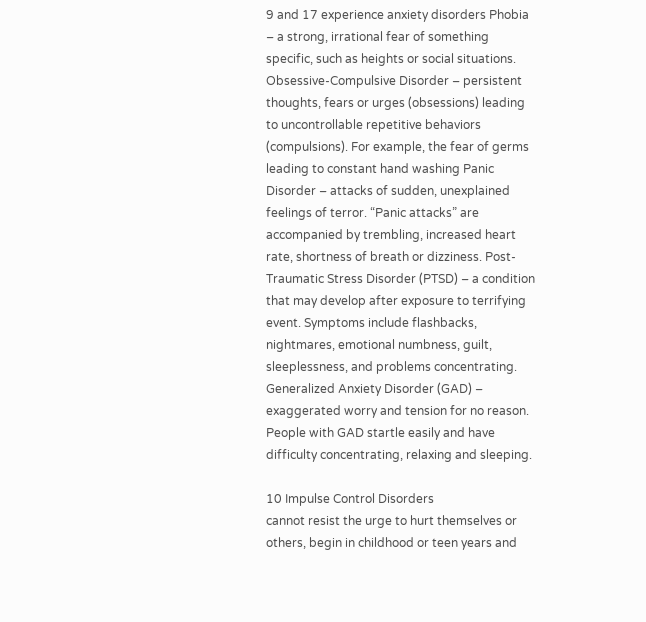9 and 17 experience anxiety disorders Phobia – a strong, irrational fear of something specific, such as heights or social situations. Obsessive-Compulsive Disorder – persistent thoughts, fears or urges (obsessions) leading to uncontrollable repetitive behaviors (compulsions). For example, the fear of germs leading to constant hand washing Panic Disorder – attacks of sudden, unexplained feelings of terror. “Panic attacks” are accompanied by trembling, increased heart rate, shortness of breath or dizziness. Post-Traumatic Stress Disorder (PTSD) – a condition that may develop after exposure to terrifying event. Symptoms include flashbacks, nightmares, emotional numbness, guilt, sleeplessness, and problems concentrating. Generalized Anxiety Disorder (GAD) – exaggerated worry and tension for no reason. People with GAD startle easily and have difficulty concentrating, relaxing and sleeping.

10 Impulse Control Disorders
cannot resist the urge to hurt themselves or others, begin in childhood or teen years and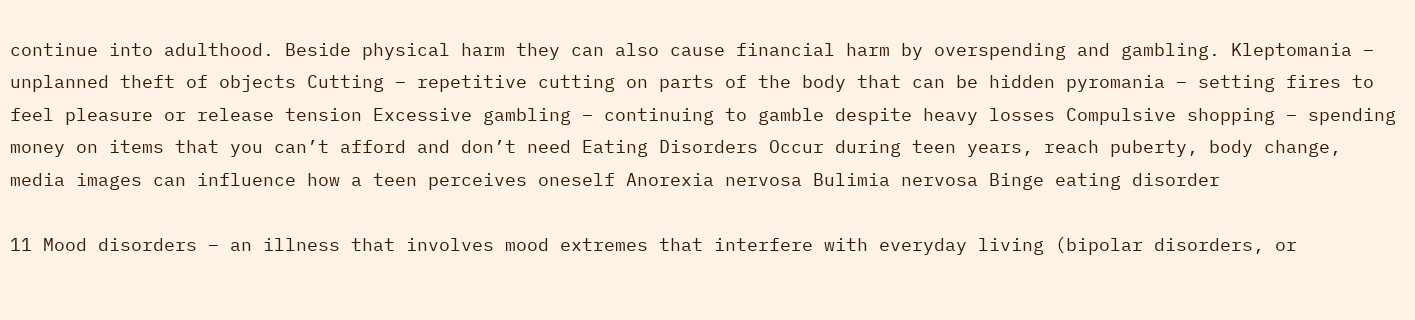continue into adulthood. Beside physical harm they can also cause financial harm by overspending and gambling. Kleptomania – unplanned theft of objects Cutting – repetitive cutting on parts of the body that can be hidden pyromania – setting fires to feel pleasure or release tension Excessive gambling – continuing to gamble despite heavy losses Compulsive shopping – spending money on items that you can’t afford and don’t need Eating Disorders Occur during teen years, reach puberty, body change, media images can influence how a teen perceives oneself Anorexia nervosa Bulimia nervosa Binge eating disorder

11 Mood disorders – an illness that involves mood extremes that interfere with everyday living (bipolar disorders, or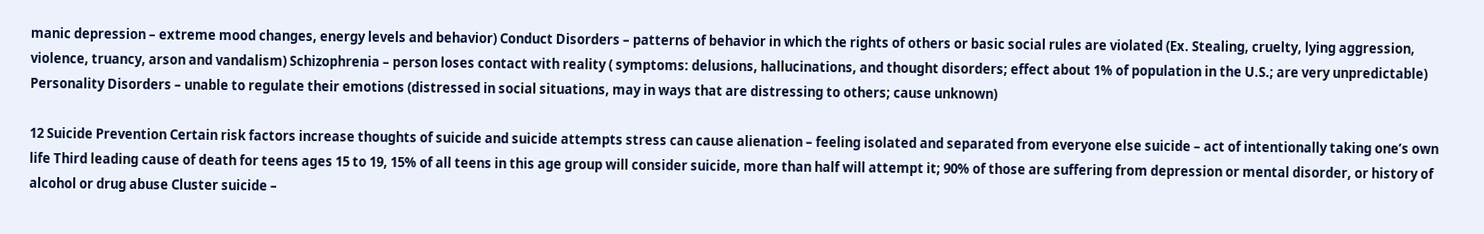manic depression – extreme mood changes, energy levels and behavior) Conduct Disorders – patterns of behavior in which the rights of others or basic social rules are violated (Ex. Stealing, cruelty, lying aggression, violence, truancy, arson and vandalism) Schizophrenia – person loses contact with reality ( symptoms: delusions, hallucinations, and thought disorders; effect about 1% of population in the U.S.; are very unpredictable) Personality Disorders – unable to regulate their emotions (distressed in social situations, may in ways that are distressing to others; cause unknown)

12 Suicide Prevention Certain risk factors increase thoughts of suicide and suicide attempts stress can cause alienation – feeling isolated and separated from everyone else suicide – act of intentionally taking one’s own life Third leading cause of death for teens ages 15 to 19, 15% of all teens in this age group will consider suicide, more than half will attempt it; 90% of those are suffering from depression or mental disorder, or history of alcohol or drug abuse Cluster suicide –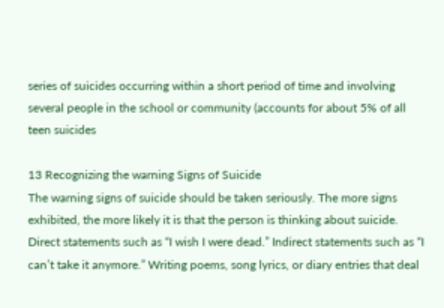series of suicides occurring within a short period of time and involving several people in the school or community (accounts for about 5% of all teen suicides

13 Recognizing the warning Signs of Suicide
The warning signs of suicide should be taken seriously. The more signs exhibited, the more likely it is that the person is thinking about suicide. Direct statements such as “I wish I were dead.” Indirect statements such as “I can’t take it anymore.” Writing poems, song lyrics, or diary entries that deal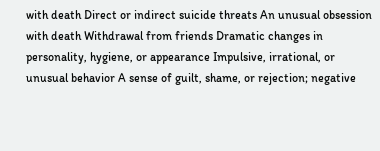with death Direct or indirect suicide threats An unusual obsession with death Withdrawal from friends Dramatic changes in personality, hygiene, or appearance Impulsive, irrational, or unusual behavior A sense of guilt, shame, or rejection; negative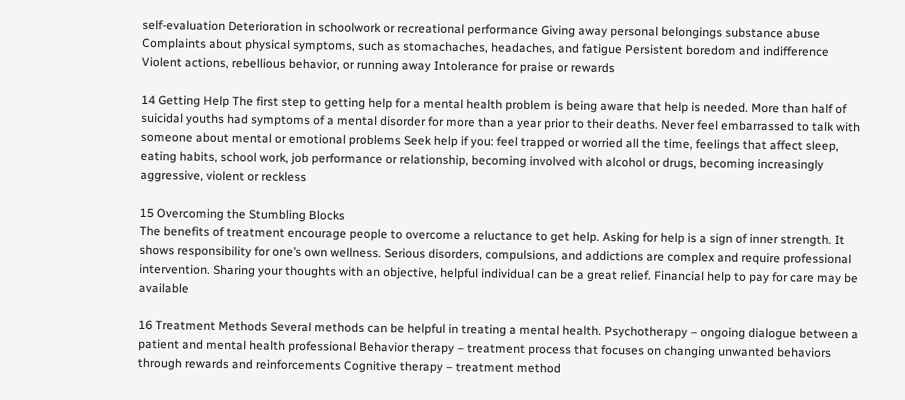self-evaluation Deterioration in schoolwork or recreational performance Giving away personal belongings substance abuse Complaints about physical symptoms, such as stomachaches, headaches, and fatigue Persistent boredom and indifference Violent actions, rebellious behavior, or running away Intolerance for praise or rewards

14 Getting Help The first step to getting help for a mental health problem is being aware that help is needed. More than half of suicidal youths had symptoms of a mental disorder for more than a year prior to their deaths. Never feel embarrassed to talk with someone about mental or emotional problems Seek help if you: feel trapped or worried all the time, feelings that affect sleep, eating habits, school work, job performance or relationship, becoming involved with alcohol or drugs, becoming increasingly aggressive, violent or reckless

15 Overcoming the Stumbling Blocks
The benefits of treatment encourage people to overcome a reluctance to get help. Asking for help is a sign of inner strength. It shows responsibility for one’s own wellness. Serious disorders, compulsions, and addictions are complex and require professional intervention. Sharing your thoughts with an objective, helpful individual can be a great relief. Financial help to pay for care may be available

16 Treatment Methods Several methods can be helpful in treating a mental health. Psychotherapy – ongoing dialogue between a patient and mental health professional Behavior therapy – treatment process that focuses on changing unwanted behaviors through rewards and reinforcements Cognitive therapy – treatment method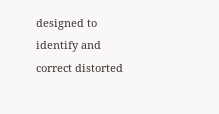designed to identify and correct distorted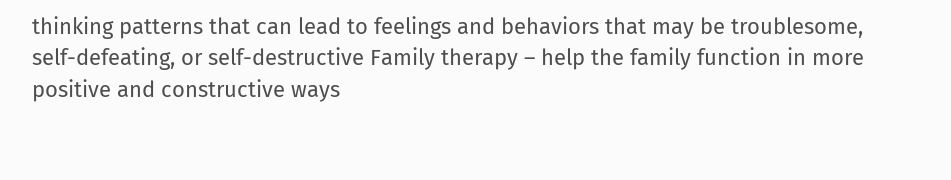thinking patterns that can lead to feelings and behaviors that may be troublesome, self-defeating, or self-destructive Family therapy – help the family function in more positive and constructive ways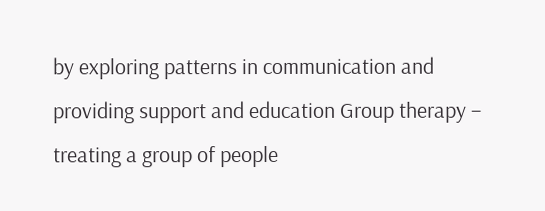by exploring patterns in communication and providing support and education Group therapy – treating a group of people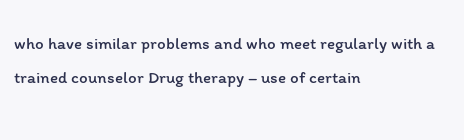who have similar problems and who meet regularly with a trained counselor Drug therapy – use of certain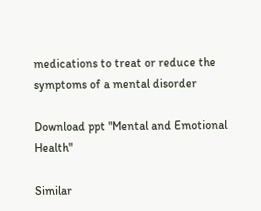medications to treat or reduce the symptoms of a mental disorder

Download ppt "Mental and Emotional Health"

Similar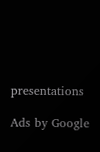presentations

Ads by Google